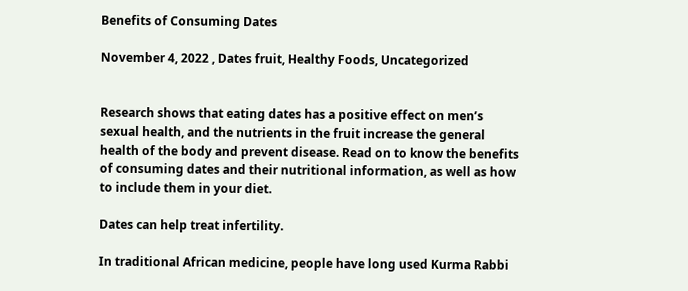Benefits of Consuming Dates

November 4, 2022 , Dates fruit, Healthy Foods, Uncategorized


Research shows that eating dates has a positive effect on men’s sexual health, and the nutrients in the fruit increase the general health of the body and prevent disease. Read on to know the benefits of consuming dates and their nutritional information, as well as how to include them in your diet.

Dates can help treat infertility.

In traditional African medicine, people have long used Kurma Rabbi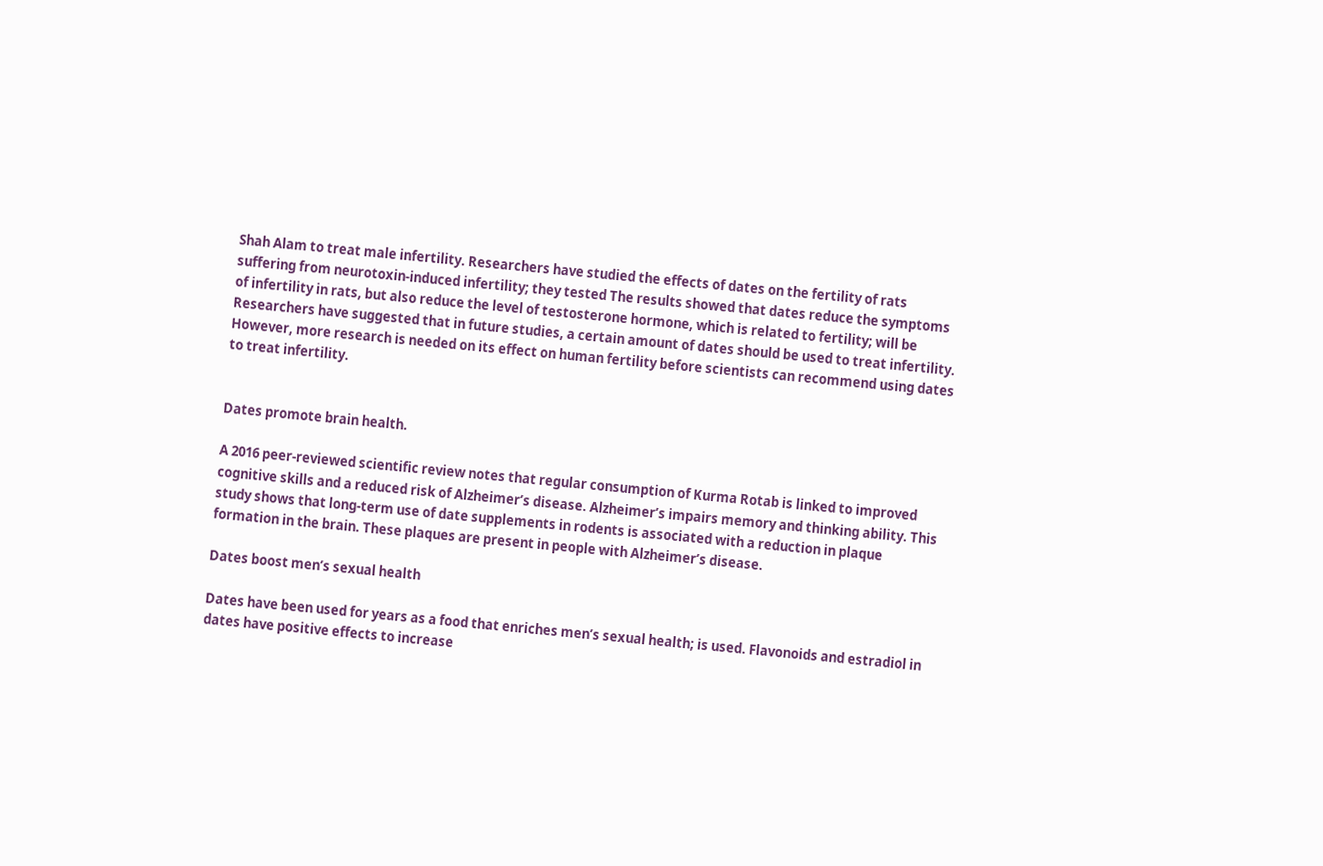Shah Alam to treat male infertility. Researchers have studied the effects of dates on the fertility of rats suffering from neurotoxin-induced infertility; they tested The results showed that dates reduce the symptoms of infertility in rats, but also reduce the level of testosterone hormone, which is related to fertility; will be Researchers have suggested that in future studies, a certain amount of dates should be used to treat infertility. However, more research is needed on its effect on human fertility before scientists can recommend using dates to treat infertility.


Dates promote brain health.

A 2016 peer-reviewed scientific review notes that regular consumption of Kurma Rotab is linked to improved cognitive skills and a reduced risk of Alzheimer’s disease. Alzheimer’s impairs memory and thinking ability. This study shows that long-term use of date supplements in rodents is associated with a reduction in plaque formation in the brain. These plaques are present in people with Alzheimer’s disease.

Dates boost men’s sexual health

Dates have been used for years as a food that enriches men’s sexual health; is used. Flavonoids and estradiol in dates have positive effects to increase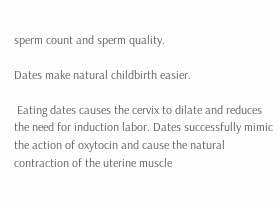sperm count and sperm quality.

Dates make natural childbirth easier.

 Eating dates causes the cervix to dilate and reduces the need for induction labor. Dates successfully mimic the action of oxytocin and cause the natural contraction of the uterine muscle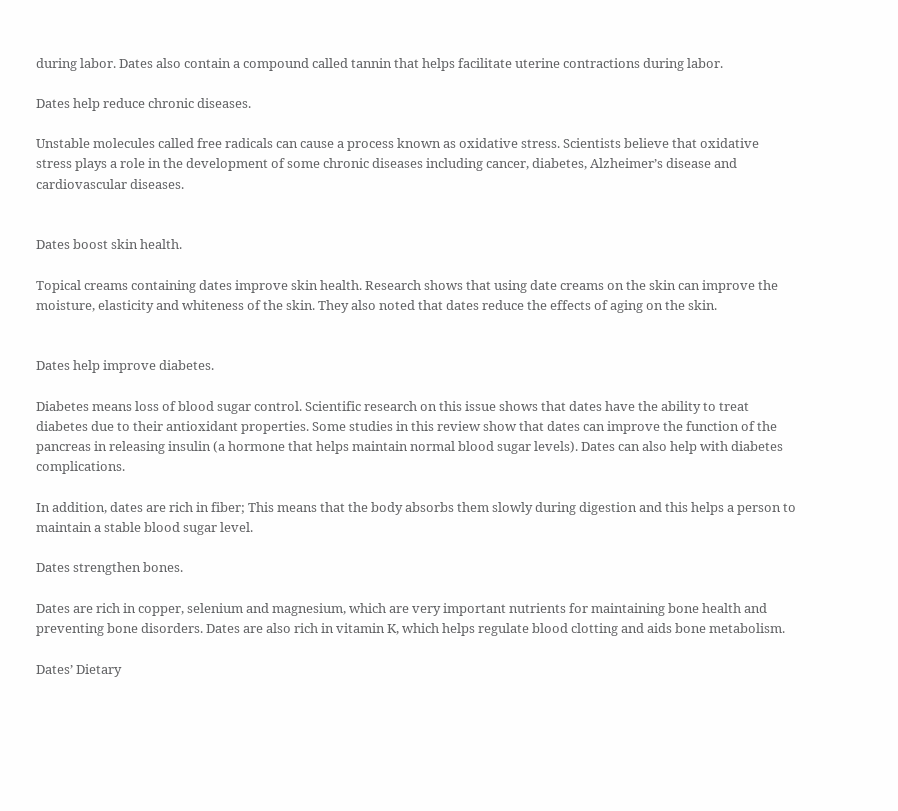during labor. Dates also contain a compound called tannin that helps facilitate uterine contractions during labor.

Dates help reduce chronic diseases.

Unstable molecules called free radicals can cause a process known as oxidative stress. Scientists believe that oxidative stress plays a role in the development of some chronic diseases including cancer, diabetes, Alzheimer’s disease and cardiovascular diseases.


Dates boost skin health.

Topical creams containing dates improve skin health. Research shows that using date creams on the skin can improve the moisture, elasticity and whiteness of the skin. They also noted that dates reduce the effects of aging on the skin.


Dates help improve diabetes.

Diabetes means loss of blood sugar control. Scientific research on this issue shows that dates have the ability to treat diabetes due to their antioxidant properties. Some studies in this review show that dates can improve the function of the pancreas in releasing insulin (a hormone that helps maintain normal blood sugar levels). Dates can also help with diabetes complications.

In addition, dates are rich in fiber; This means that the body absorbs them slowly during digestion and this helps a person to maintain a stable blood sugar level.

Dates strengthen bones.

Dates are rich in copper, selenium and magnesium, which are very important nutrients for maintaining bone health and preventing bone disorders. Dates are also rich in vitamin K, which helps regulate blood clotting and aids bone metabolism.

Dates’ Dietary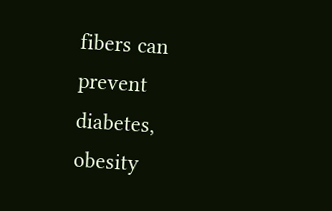fibers can prevent diabetes, obesity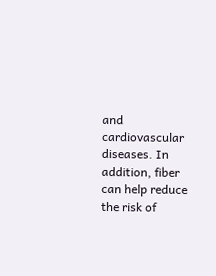and cardiovascular diseases. In addition, fiber can help reduce the risk of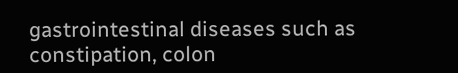gastrointestinal diseases such as constipation, colon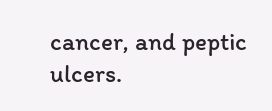cancer, and peptic ulcers.